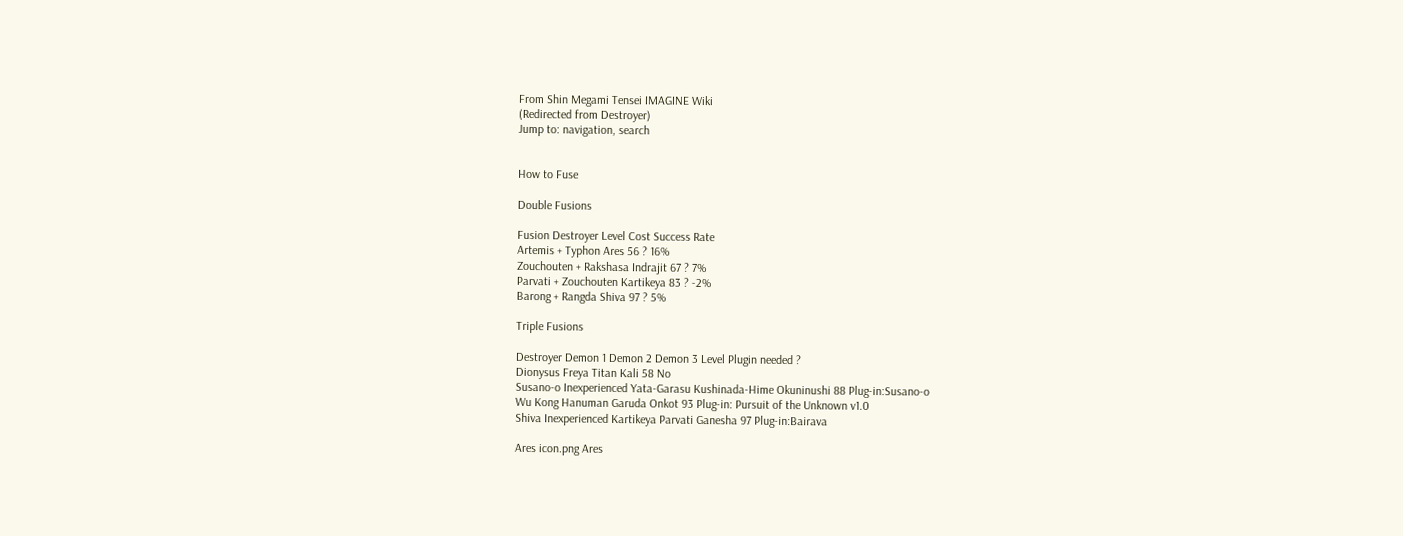From Shin Megami Tensei IMAGINE Wiki
(Redirected from Destroyer)
Jump to: navigation, search


How to Fuse

Double Fusions

Fusion Destroyer Level Cost Success Rate
Artemis + Typhon Ares 56 ? 16%
Zouchouten + Rakshasa Indrajit 67 ? 7%
Parvati + Zouchouten Kartikeya 83 ? -2%
Barong + Rangda Shiva 97 ? 5%

Triple Fusions

Destroyer Demon 1 Demon 2 Demon 3 Level Plugin needed ?
Dionysus Freya Titan Kali 58 No
Susano-o Inexperienced Yata-Garasu Kushinada-Hime Okuninushi 88 Plug-in:Susano-o
Wu Kong Hanuman Garuda Onkot 93 Plug-in: Pursuit of the Unknown v1.0
Shiva Inexperienced Kartikeya Parvati Ganesha 97 Plug-in:Bairava

Ares icon.png Ares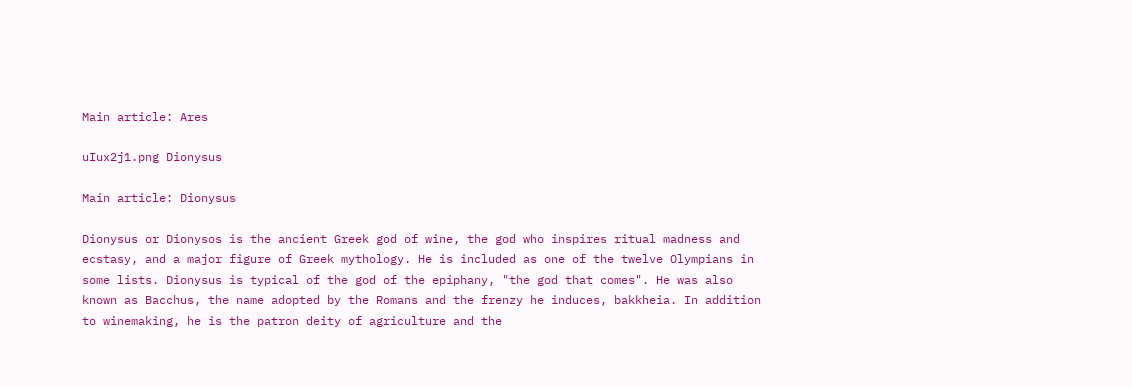Main article: Ares

uIux2j1.png Dionysus

Main article: Dionysus

Dionysus or Dionysos is the ancient Greek god of wine, the god who inspires ritual madness and ecstasy, and a major figure of Greek mythology. He is included as one of the twelve Olympians in some lists. Dionysus is typical of the god of the epiphany, "the god that comes". He was also known as Bacchus, the name adopted by the Romans and the frenzy he induces, bakkheia. In addition to winemaking, he is the patron deity of agriculture and the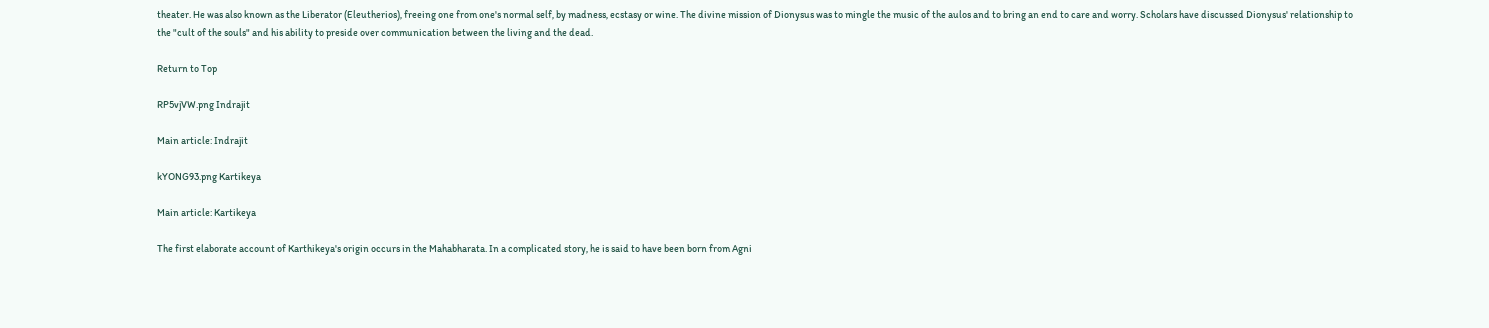theater. He was also known as the Liberator (Eleutherios), freeing one from one's normal self, by madness, ecstasy or wine. The divine mission of Dionysus was to mingle the music of the aulos and to bring an end to care and worry. Scholars have discussed Dionysus' relationship to the "cult of the souls" and his ability to preside over communication between the living and the dead.

Return to Top

RP5vjVW.png Indrajit

Main article: Indrajit

kYONG93.png Kartikeya

Main article: Kartikeya

The first elaborate account of Karthikeya's origin occurs in the Mahabharata. In a complicated story, he is said to have been born from Agni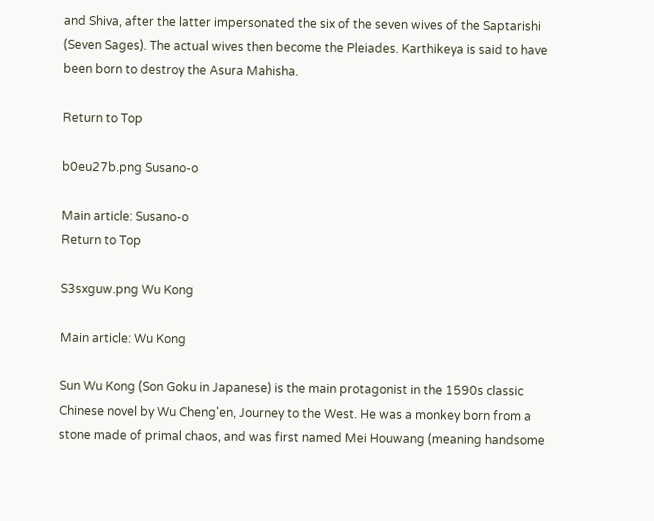and Shiva, after the latter impersonated the six of the seven wives of the Saptarishi (Seven Sages). The actual wives then become the Pleiades. Karthikeya is said to have been born to destroy the Asura Mahisha.

Return to Top

b0eu27b.png Susano-o

Main article: Susano-o
Return to Top

S3sxguw.png Wu Kong

Main article: Wu Kong

Sun Wu Kong (Son Goku in Japanese) is the main protagonist in the 1590s classic Chinese novel by Wu Cheng'en, Journey to the West. He was a monkey born from a stone made of primal chaos, and was first named Mei Houwang (meaning handsome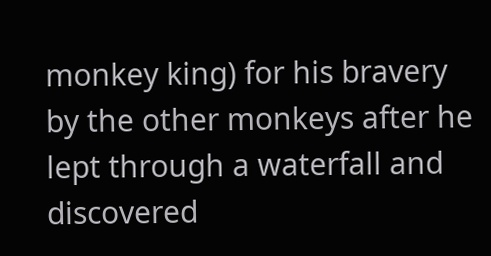monkey king) for his bravery by the other monkeys after he lept through a waterfall and discovered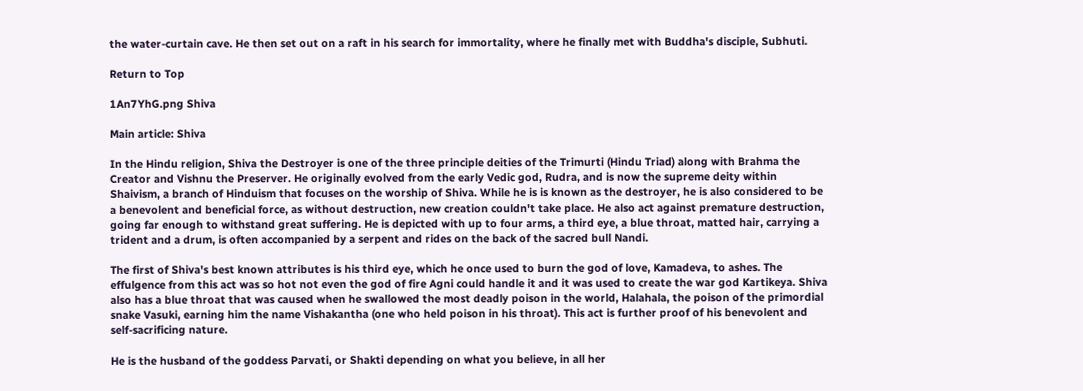the water-curtain cave. He then set out on a raft in his search for immortality, where he finally met with Buddha's disciple, Subhuti.

Return to Top

1An7YhG.png Shiva

Main article: Shiva

In the Hindu religion, Shiva the Destroyer is one of the three principle deities of the Trimurti (Hindu Triad) along with Brahma the Creator and Vishnu the Preserver. He originally evolved from the early Vedic god, Rudra, and is now the supreme deity within Shaivism, a branch of Hinduism that focuses on the worship of Shiva. While he is is known as the destroyer, he is also considered to be a benevolent and beneficial force, as without destruction, new creation couldn't take place. He also act against premature destruction, going far enough to withstand great suffering. He is depicted with up to four arms, a third eye, a blue throat, matted hair, carrying a trident and a drum, is often accompanied by a serpent and rides on the back of the sacred bull Nandi.

The first of Shiva's best known attributes is his third eye, which he once used to burn the god of love, Kamadeva, to ashes. The effulgence from this act was so hot not even the god of fire Agni could handle it and it was used to create the war god Kartikeya. Shiva also has a blue throat that was caused when he swallowed the most deadly poison in the world, Halahala, the poison of the primordial snake Vasuki, earning him the name Vishakantha (one who held poison in his throat). This act is further proof of his benevolent and self-sacrificing nature.

He is the husband of the goddess Parvati, or Shakti depending on what you believe, in all her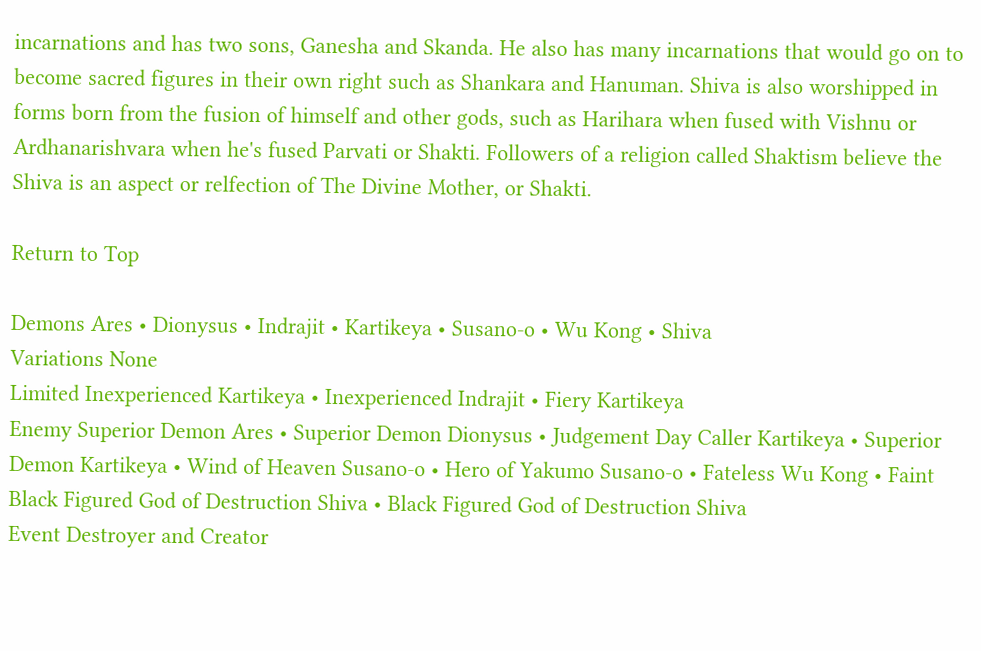incarnations and has two sons, Ganesha and Skanda. He also has many incarnations that would go on to become sacred figures in their own right such as Shankara and Hanuman. Shiva is also worshipped in forms born from the fusion of himself and other gods, such as Harihara when fused with Vishnu or Ardhanarishvara when he's fused Parvati or Shakti. Followers of a religion called Shaktism believe the Shiva is an aspect or relfection of The Divine Mother, or Shakti.

Return to Top

Demons Ares • Dionysus • Indrajit • Kartikeya • Susano-o • Wu Kong • Shiva
Variations None
Limited Inexperienced Kartikeya • Inexperienced Indrajit • Fiery Kartikeya
Enemy Superior Demon Ares • Superior Demon Dionysus • Judgement Day Caller Kartikeya • Superior Demon Kartikeya • Wind of Heaven Susano-o • Hero of Yakumo Susano-o • Fateless Wu Kong • Faint Black Figured God of Destruction Shiva • Black Figured God of Destruction Shiva
Event Destroyer and Creator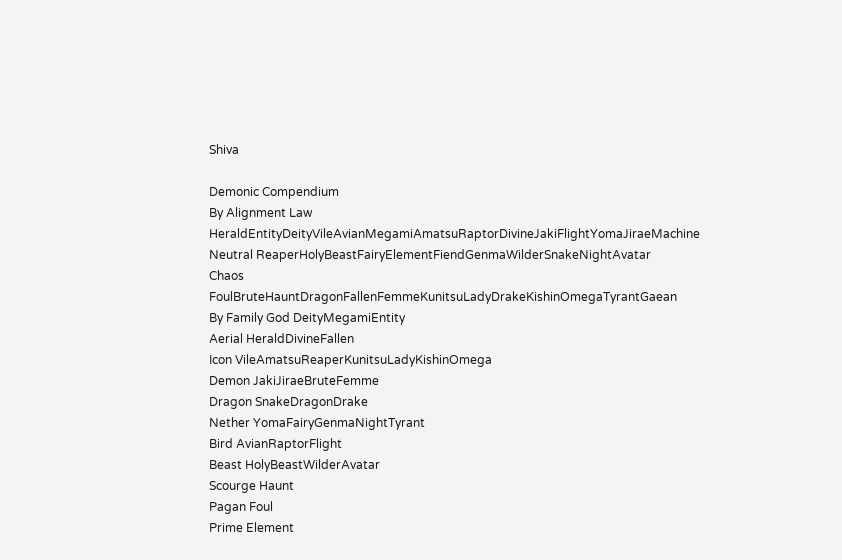Shiva

Demonic Compendium
By Alignment Law HeraldEntityDeityVileAvianMegamiAmatsuRaptorDivineJakiFlightYomaJiraeMachine
Neutral ReaperHolyBeastFairyElementFiendGenmaWilderSnakeNightAvatar
Chaos FoulBruteHauntDragonFallenFemmeKunitsuLadyDrakeKishinOmegaTyrantGaean
By Family God DeityMegamiEntity
Aerial HeraldDivineFallen
Icon VileAmatsuReaperKunitsuLadyKishinOmega
Demon JakiJiraeBruteFemme
Dragon SnakeDragonDrake
Nether YomaFairyGenmaNightTyrant
Bird AvianRaptorFlight
Beast HolyBeastWilderAvatar
Scourge Haunt
Pagan Foul
Prime Element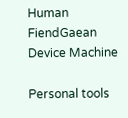Human FiendGaean
Device Machine

Personal tools